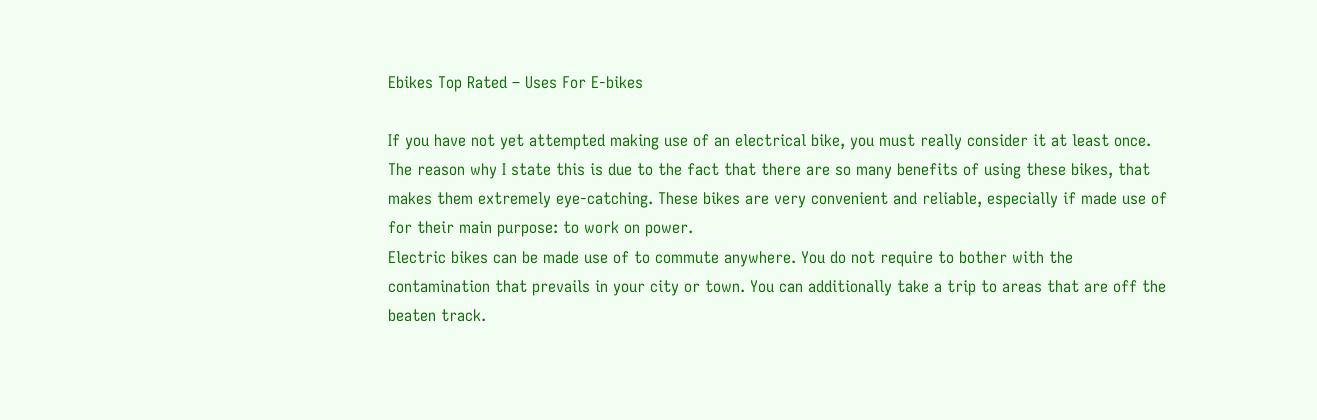Ebikes Top Rated – Uses For E-bikes

If you have not yet attempted making use of an electrical bike, you must really consider it at least once. The reason why I state this is due to the fact that there are so many benefits of using these bikes, that makes them extremely eye-catching. These bikes are very convenient and reliable, especially if made use of for their main purpose: to work on power.
Electric bikes can be made use of to commute anywhere. You do not require to bother with the contamination that prevails in your city or town. You can additionally take a trip to areas that are off the beaten track.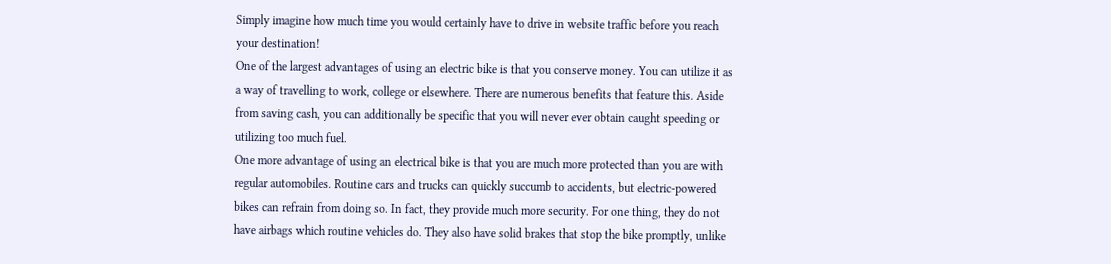Simply imagine how much time you would certainly have to drive in website traffic before you reach your destination!
One of the largest advantages of using an electric bike is that you conserve money. You can utilize it as a way of travelling to work, college or elsewhere. There are numerous benefits that feature this. Aside from saving cash, you can additionally be specific that you will never ever obtain caught speeding or utilizing too much fuel.
One more advantage of using an electrical bike is that you are much more protected than you are with regular automobiles. Routine cars and trucks can quickly succumb to accidents, but electric-powered bikes can refrain from doing so. In fact, they provide much more security. For one thing, they do not have airbags which routine vehicles do. They also have solid brakes that stop the bike promptly, unlike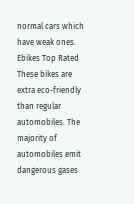normal cars which have weak ones. Ebikes Top Rated
These bikes are extra eco-friendly than regular automobiles. The majority of automobiles emit dangerous gases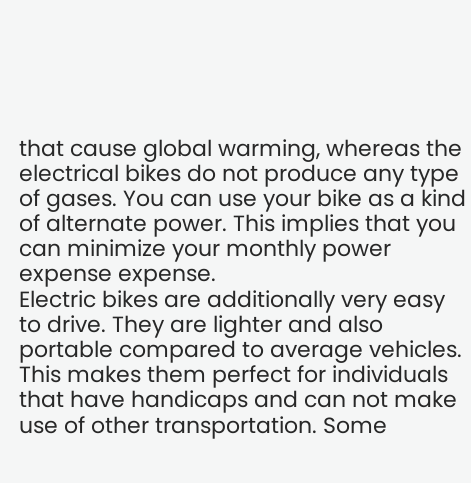that cause global warming, whereas the electrical bikes do not produce any type of gases. You can use your bike as a kind of alternate power. This implies that you can minimize your monthly power expense expense.
Electric bikes are additionally very easy to drive. They are lighter and also portable compared to average vehicles. This makes them perfect for individuals that have handicaps and can not make use of other transportation. Some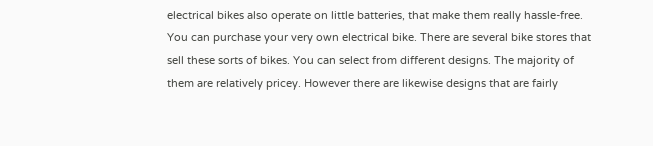electrical bikes also operate on little batteries, that make them really hassle-free.
You can purchase your very own electrical bike. There are several bike stores that sell these sorts of bikes. You can select from different designs. The majority of them are relatively pricey. However there are likewise designs that are fairly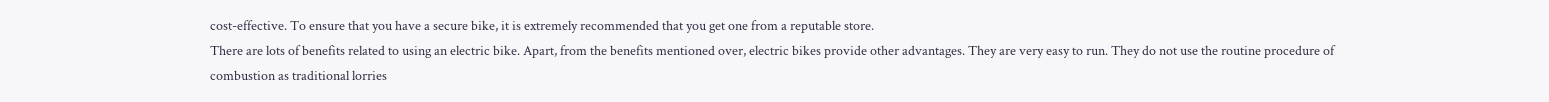cost-effective. To ensure that you have a secure bike, it is extremely recommended that you get one from a reputable store.
There are lots of benefits related to using an electric bike. Apart, from the benefits mentioned over, electric bikes provide other advantages. They are very easy to run. They do not use the routine procedure of combustion as traditional lorries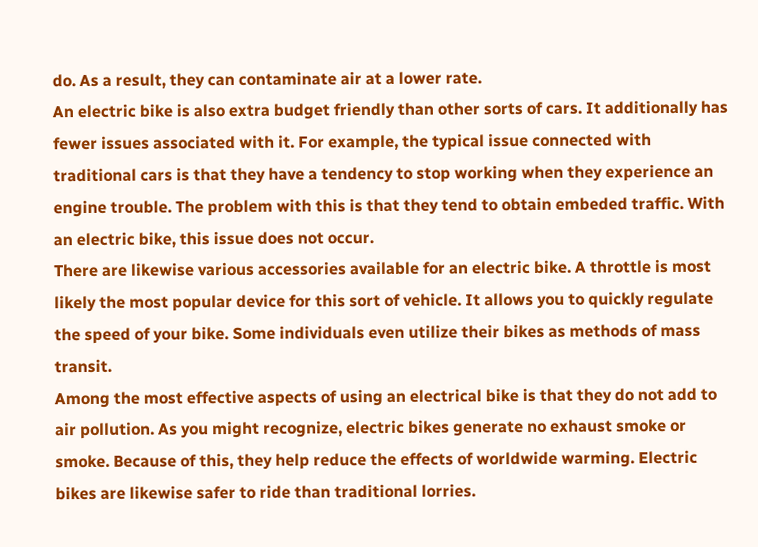do. As a result, they can contaminate air at a lower rate.
An electric bike is also extra budget friendly than other sorts of cars. It additionally has fewer issues associated with it. For example, the typical issue connected with traditional cars is that they have a tendency to stop working when they experience an engine trouble. The problem with this is that they tend to obtain embeded traffic. With an electric bike, this issue does not occur.
There are likewise various accessories available for an electric bike. A throttle is most likely the most popular device for this sort of vehicle. It allows you to quickly regulate the speed of your bike. Some individuals even utilize their bikes as methods of mass transit.
Among the most effective aspects of using an electrical bike is that they do not add to air pollution. As you might recognize, electric bikes generate no exhaust smoke or smoke. Because of this, they help reduce the effects of worldwide warming. Electric bikes are likewise safer to ride than traditional lorries.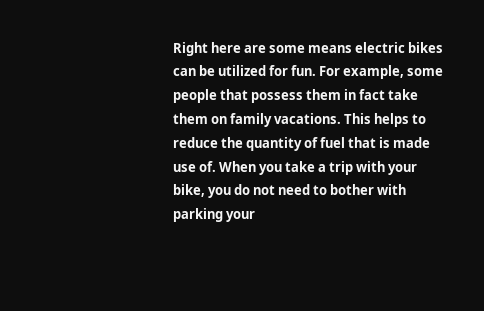Right here are some means electric bikes can be utilized for fun. For example, some people that possess them in fact take them on family vacations. This helps to reduce the quantity of fuel that is made use of. When you take a trip with your bike, you do not need to bother with parking your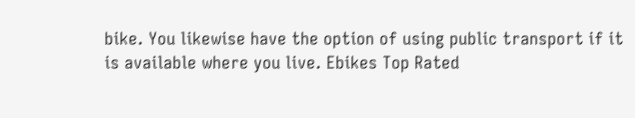bike. You likewise have the option of using public transport if it is available where you live. Ebikes Top Rated